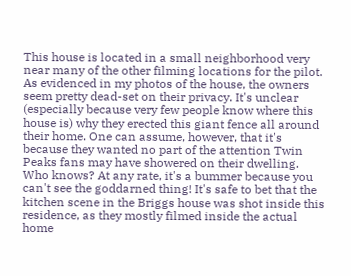This house is located in a small neighborhood very near many of the other filming locations for the pilot. As evidenced in my photos of the house, the owners seem pretty dead-set on their privacy. It's unclear (especially because very few people know where this house is) why they erected this giant fence all around their home. One can assume, however, that it's because they wanted no part of the attention Twin Peaks fans may have showered on their dwelling. Who knows? At any rate, it's a bummer because you can't see the goddarned thing! It's safe to bet that the kitchen scene in the Briggs house was shot inside this residence, as they mostly filmed inside the actual home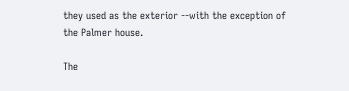they used as the exterior --with the exception of the Palmer house.

The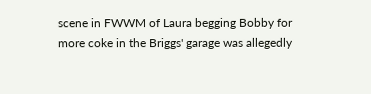scene in FWWM of Laura begging Bobby for more coke in the Briggs' garage was allegedly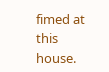fimed at this house.